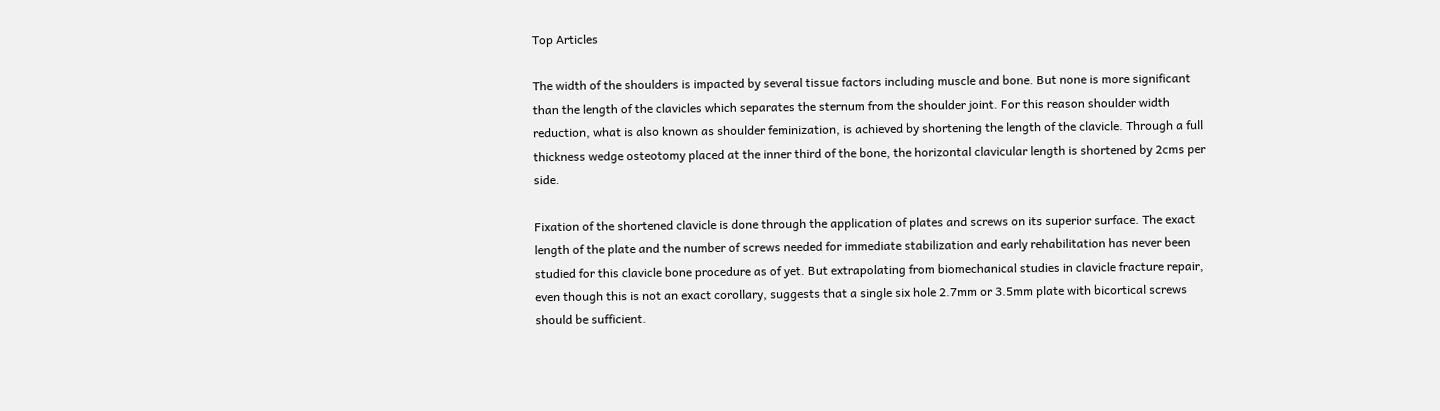Top Articles

The width of the shoulders is impacted by several tissue factors including muscle and bone. But none is more significant than the length of the clavicles which separates the sternum from the shoulder joint. For this reason shoulder width reduction, what is also known as shoulder feminization, is achieved by shortening the length of the clavicle. Through a full thickness wedge osteotomy placed at the inner third of the bone, the horizontal clavicular length is shortened by 2cms per side.

Fixation of the shortened clavicle is done through the application of plates and screws on its superior surface. The exact length of the plate and the number of screws needed for immediate stabilization and early rehabilitation has never been studied for this clavicle bone procedure as of yet. But extrapolating from biomechanical studies in clavicle fracture repair, even though this is not an exact corollary, suggests that a single six hole 2.7mm or 3.5mm plate with bicortical screws should be sufficient.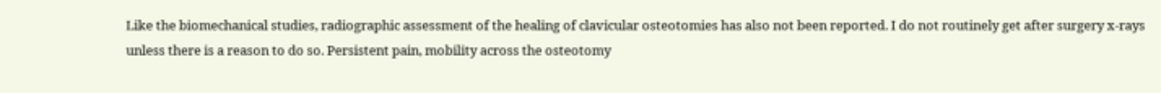Like the biomechanical studies, radiographic assessment of the healing of clavicular osteotomies has also not been reported. I do not routinely get after surgery x-rays unless there is a reason to do so. Persistent pain, mobility across the osteotomy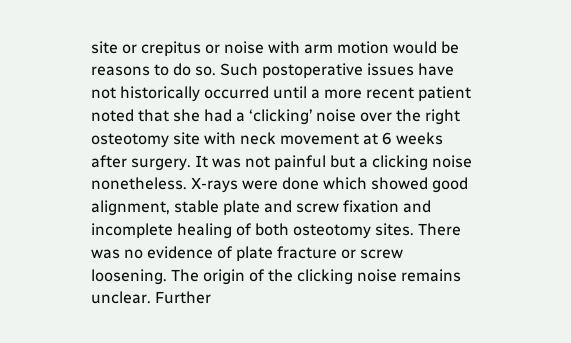site or crepitus or noise with arm motion would be reasons to do so. Such postoperative issues have not historically occurred until a more recent patient noted that she had a ‘clicking’ noise over the right osteotomy site with neck movement at 6 weeks after surgery. It was not painful but a clicking noise nonetheless. X-rays were done which showed good alignment, stable plate and screw fixation and incomplete healing of both osteotomy sites. There was no evidence of plate fracture or screw loosening. The origin of the clicking noise remains unclear. Further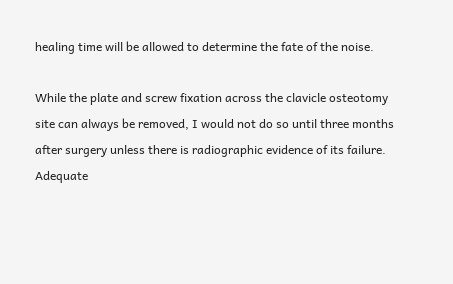healing time will be allowed to determine the fate of the noise.

While the plate and screw fixation across the clavicle osteotomy site can always be removed, I would not do so until three months after surgery unless there is radiographic evidence of its failure. Adequate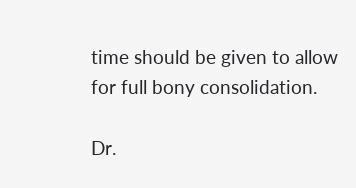time should be given to allow for full bony consolidation.

Dr.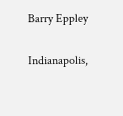Barry Eppley

Indianapolis,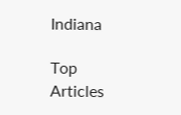Indiana

Top Articles